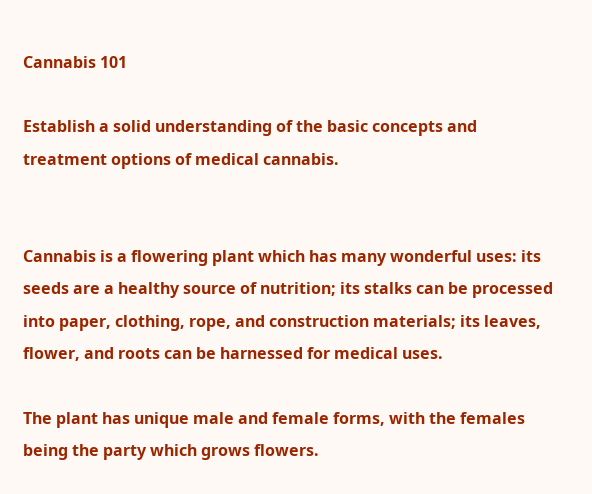Cannabis 101

Establish a solid understanding of the basic concepts and treatment options of medical cannabis.


Cannabis is a flowering plant which has many wonderful uses: its seeds are a healthy source of nutrition; its stalks can be processed into paper, clothing, rope, and construction materials; its leaves, flower, and roots can be harnessed for medical uses.

The plant has unique male and female forms, with the females being the party which grows flowers.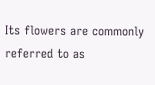Its flowers are commonly referred to as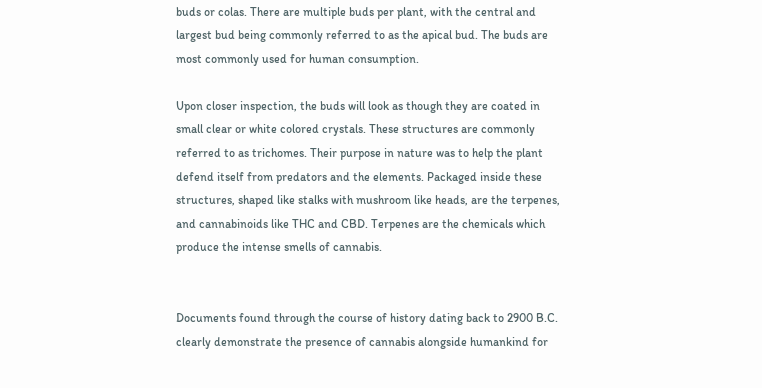buds or colas. There are multiple buds per plant, with the central and largest bud being commonly referred to as the apical bud. The buds are most commonly used for human consumption.

Upon closer inspection, the buds will look as though they are coated in small clear or white colored crystals. These structures are commonly referred to as trichomes. Their purpose in nature was to help the plant defend itself from predators and the elements. Packaged inside these structures, shaped like stalks with mushroom like heads, are the terpenes, and cannabinoids like THC and CBD. Terpenes are the chemicals which produce the intense smells of cannabis.


Documents found through the course of history dating back to 2900 B.C. clearly demonstrate the presence of cannabis alongside humankind for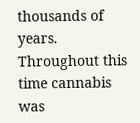thousands of years. Throughout this time cannabis was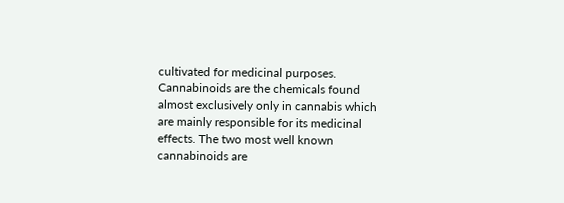cultivated for medicinal purposes. Cannabinoids are the chemicals found almost exclusively only in cannabis which are mainly responsible for its medicinal effects. The two most well known cannabinoids are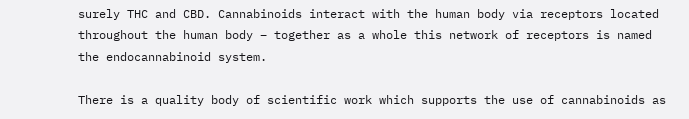surely THC and CBD. Cannabinoids interact with the human body via receptors located throughout the human body – together as a whole this network of receptors is named the endocannabinoid system.

There is a quality body of scientific work which supports the use of cannabinoids as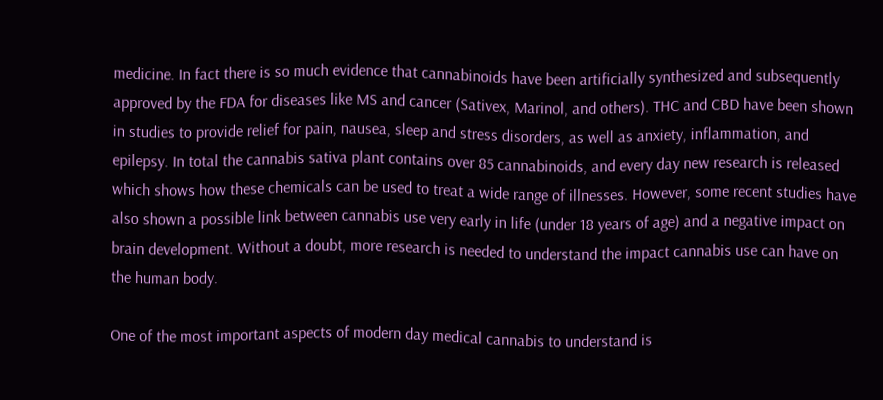medicine. In fact there is so much evidence that cannabinoids have been artificially synthesized and subsequently approved by the FDA for diseases like MS and cancer (Sativex, Marinol, and others). THC and CBD have been shown in studies to provide relief for pain, nausea, sleep and stress disorders, as well as anxiety, inflammation, and epilepsy. In total the cannabis sativa plant contains over 85 cannabinoids, and every day new research is released which shows how these chemicals can be used to treat a wide range of illnesses. However, some recent studies have also shown a possible link between cannabis use very early in life (under 18 years of age) and a negative impact on brain development. Without a doubt, more research is needed to understand the impact cannabis use can have on the human body.

One of the most important aspects of modern day medical cannabis to understand is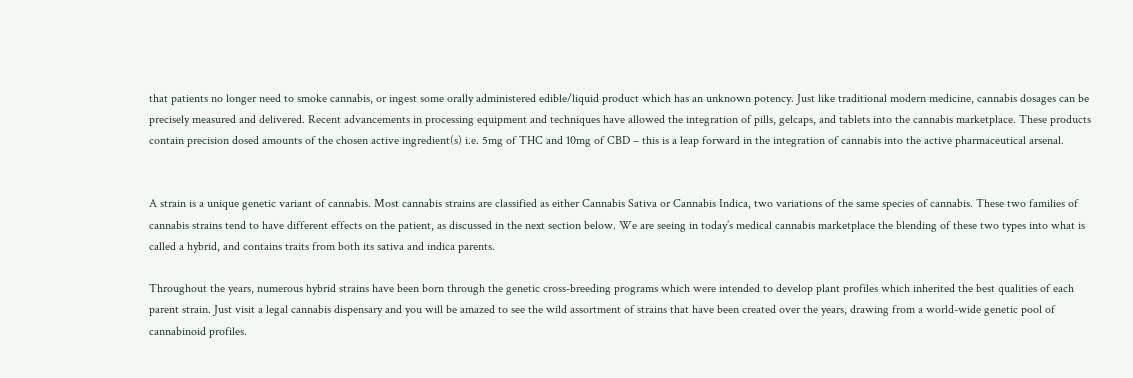that patients no longer need to smoke cannabis, or ingest some orally administered edible/liquid product which has an unknown potency. Just like traditional modern medicine, cannabis dosages can be precisely measured and delivered. Recent advancements in processing equipment and techniques have allowed the integration of pills, gelcaps, and tablets into the cannabis marketplace. These products contain precision dosed amounts of the chosen active ingredient(s) i.e. 5mg of THC and 10mg of CBD – this is a leap forward in the integration of cannabis into the active pharmaceutical arsenal.


A strain is a unique genetic variant of cannabis. Most cannabis strains are classified as either Cannabis Sativa or Cannabis Indica, two variations of the same species of cannabis. These two families of cannabis strains tend to have different effects on the patient, as discussed in the next section below. We are seeing in today’s medical cannabis marketplace the blending of these two types into what is called a hybrid, and contains traits from both its sativa and indica parents.

Throughout the years, numerous hybrid strains have been born through the genetic cross-breeding programs which were intended to develop plant profiles which inherited the best qualities of each parent strain. Just visit a legal cannabis dispensary and you will be amazed to see the wild assortment of strains that have been created over the years, drawing from a world-wide genetic pool of cannabinoid profiles.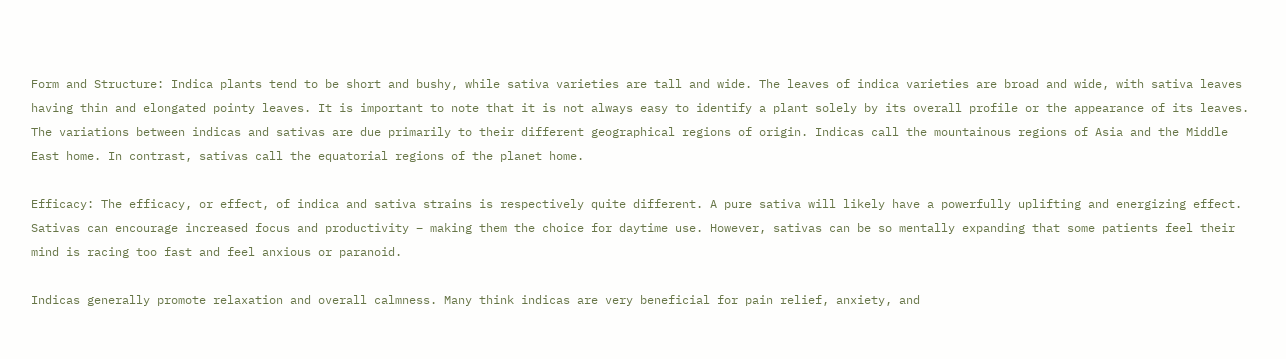Form and Structure: Indica plants tend to be short and bushy, while sativa varieties are tall and wide. The leaves of indica varieties are broad and wide, with sativa leaves having thin and elongated pointy leaves. It is important to note that it is not always easy to identify a plant solely by its overall profile or the appearance of its leaves. The variations between indicas and sativas are due primarily to their different geographical regions of origin. Indicas call the mountainous regions of Asia and the Middle East home. In contrast, sativas call the equatorial regions of the planet home.

Efficacy: The efficacy, or effect, of indica and sativa strains is respectively quite different. A pure sativa will likely have a powerfully uplifting and energizing effect. Sativas can encourage increased focus and productivity – making them the choice for daytime use. However, sativas can be so mentally expanding that some patients feel their mind is racing too fast and feel anxious or paranoid.

Indicas generally promote relaxation and overall calmness. Many think indicas are very beneficial for pain relief, anxiety, and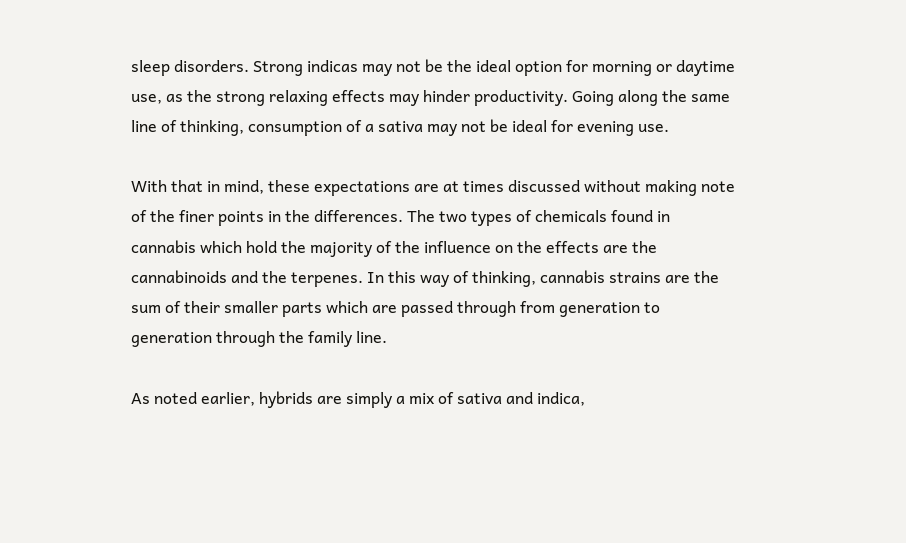sleep disorders. Strong indicas may not be the ideal option for morning or daytime use, as the strong relaxing effects may hinder productivity. Going along the same line of thinking, consumption of a sativa may not be ideal for evening use.

With that in mind, these expectations are at times discussed without making note of the finer points in the differences. The two types of chemicals found in cannabis which hold the majority of the influence on the effects are the cannabinoids and the terpenes. In this way of thinking, cannabis strains are the sum of their smaller parts which are passed through from generation to generation through the family line.

As noted earlier, hybrids are simply a mix of sativa and indica,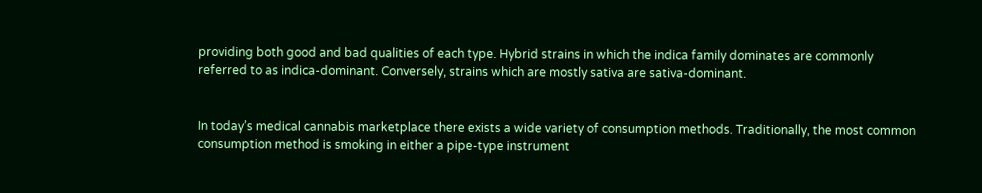providing both good and bad qualities of each type. Hybrid strains in which the indica family dominates are commonly referred to as indica-dominant. Conversely, strains which are mostly sativa are sativa-dominant.


In today’s medical cannabis marketplace there exists a wide variety of consumption methods. Traditionally, the most common consumption method is smoking in either a pipe-type instrument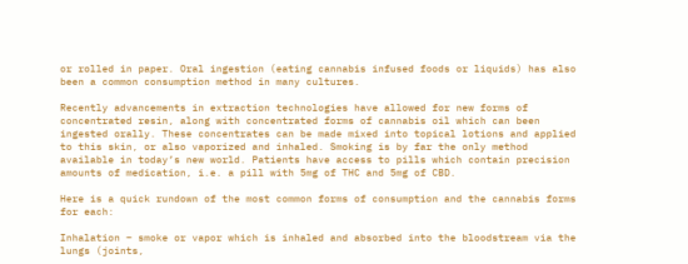or rolled in paper. Oral ingestion (eating cannabis infused foods or liquids) has also been a common consumption method in many cultures.

Recently advancements in extraction technologies have allowed for new forms of concentrated resin, along with concentrated forms of cannabis oil which can been ingested orally. These concentrates can be made mixed into topical lotions and applied to this skin, or also vaporized and inhaled. Smoking is by far the only method available in today’s new world. Patients have access to pills which contain precision amounts of medication, i.e. a pill with 5mg of THC and 5mg of CBD.

Here is a quick rundown of the most common forms of consumption and the cannabis forms for each:

Inhalation – smoke or vapor which is inhaled and absorbed into the bloodstream via the lungs (joints,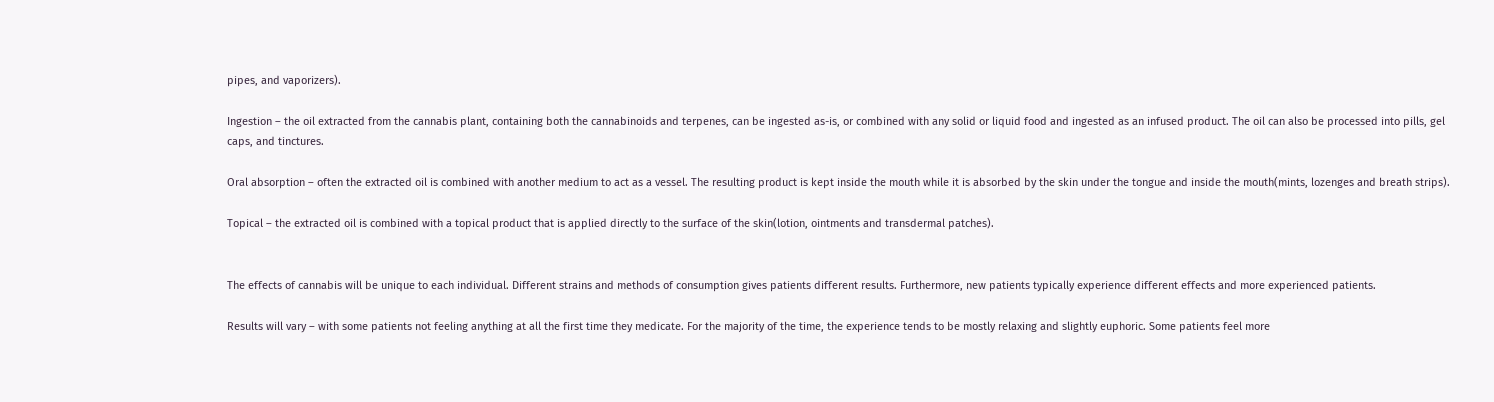pipes, and vaporizers).

Ingestion – the oil extracted from the cannabis plant, containing both the cannabinoids and terpenes, can be ingested as-is, or combined with any solid or liquid food and ingested as an infused product. The oil can also be processed into pills, gel caps, and tinctures.

Oral absorption – often the extracted oil is combined with another medium to act as a vessel. The resulting product is kept inside the mouth while it is absorbed by the skin under the tongue and inside the mouth(mints, lozenges and breath strips).

Topical – the extracted oil is combined with a topical product that is applied directly to the surface of the skin(lotion, ointments and transdermal patches).


The effects of cannabis will be unique to each individual. Different strains and methods of consumption gives patients different results. Furthermore, new patients typically experience different effects and more experienced patients.

Results will vary – with some patients not feeling anything at all the first time they medicate. For the majority of the time, the experience tends to be mostly relaxing and slightly euphoric. Some patients feel more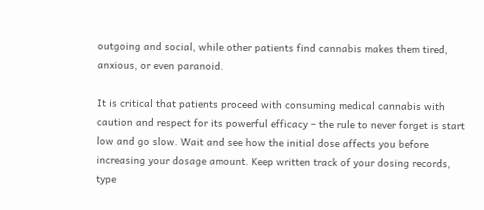outgoing and social, while other patients find cannabis makes them tired, anxious, or even paranoid.

It is critical that patients proceed with consuming medical cannabis with caution and respect for its powerful efficacy – the rule to never forget is start low and go slow. Wait and see how the initial dose affects you before increasing your dosage amount. Keep written track of your dosing records, type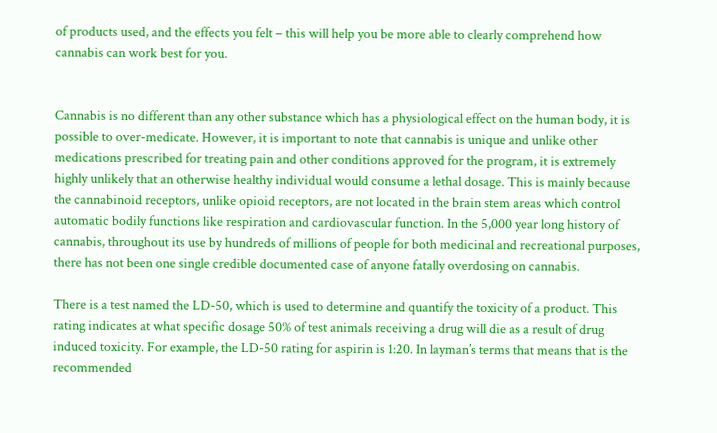of products used, and the effects you felt – this will help you be more able to clearly comprehend how cannabis can work best for you.


Cannabis is no different than any other substance which has a physiological effect on the human body, it is possible to over-medicate. However, it is important to note that cannabis is unique and unlike other medications prescribed for treating pain and other conditions approved for the program, it is extremely highly unlikely that an otherwise healthy individual would consume a lethal dosage. This is mainly because the cannabinoid receptors, unlike opioid receptors, are not located in the brain stem areas which control automatic bodily functions like respiration and cardiovascular function. In the 5,000 year long history of cannabis, throughout its use by hundreds of millions of people for both medicinal and recreational purposes, there has not been one single credible documented case of anyone fatally overdosing on cannabis.

There is a test named the LD-50, which is used to determine and quantify the toxicity of a product. This rating indicates at what specific dosage 50% of test animals receiving a drug will die as a result of drug induced toxicity. For example, the LD-50 rating for aspirin is 1:20. In layman’s terms that means that is the recommended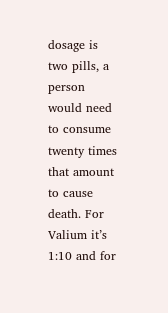dosage is two pills, a person would need to consume twenty times that amount to cause death. For Valium it’s 1:10 and for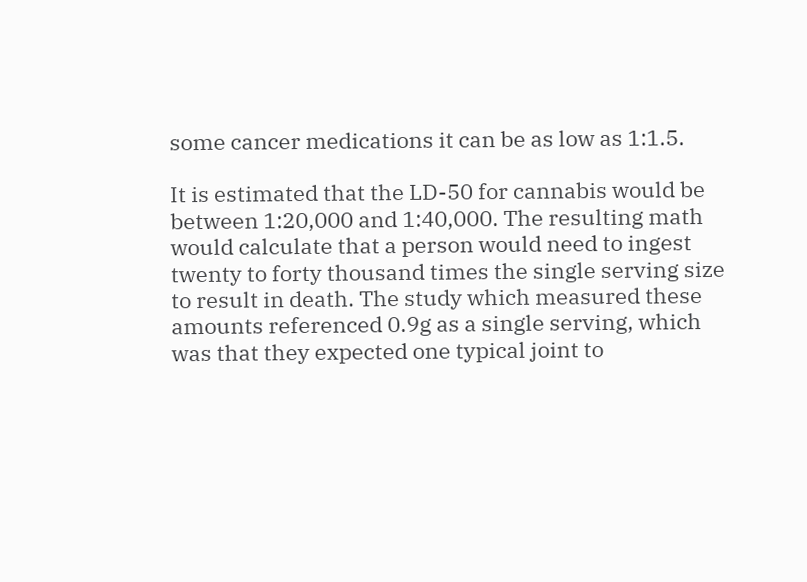some cancer medications it can be as low as 1:1.5.

It is estimated that the LD-50 for cannabis would be between 1:20,000 and 1:40,000. The resulting math would calculate that a person would need to ingest twenty to forty thousand times the single serving size to result in death. The study which measured these amounts referenced 0.9g as a single serving, which was that they expected one typical joint to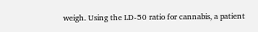weigh. Using the LD-50 ratio for cannabis, a patient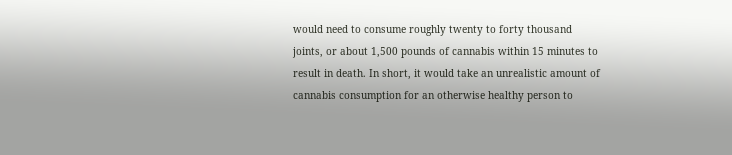would need to consume roughly twenty to forty thousand joints, or about 1,500 pounds of cannabis within 15 minutes to result in death. In short, it would take an unrealistic amount of cannabis consumption for an otherwise healthy person to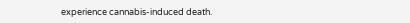experience cannabis-induced death.